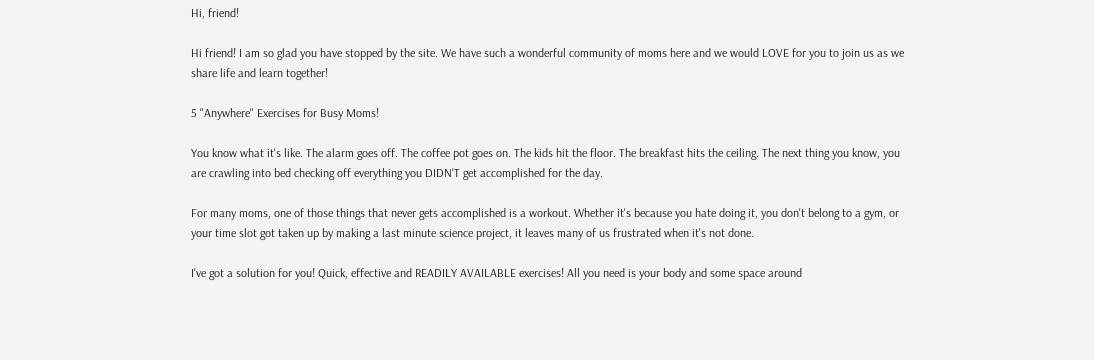Hi, friend!

Hi friend! I am so glad you have stopped by the site. We have such a wonderful community of moms here and we would LOVE for you to join us as we share life and learn together!

5 "Anywhere" Exercises for Busy Moms!

You know what it's like. The alarm goes off. The coffee pot goes on. The kids hit the floor. The breakfast hits the ceiling. The next thing you know, you are crawling into bed checking off everything you DIDN'T get accomplished for the day.

For many moms, one of those things that never gets accomplished is a workout. Whether it's because you hate doing it, you don't belong to a gym, or your time slot got taken up by making a last minute science project, it leaves many of us frustrated when it's not done.

I've got a solution for you! Quick, effective and READILY AVAILABLE exercises! All you need is your body and some space around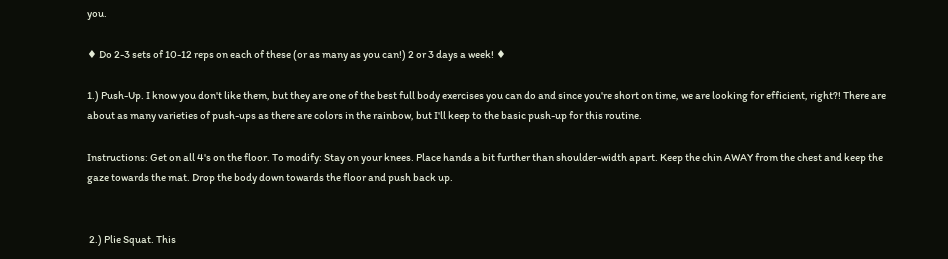you.

♦ Do 2-3 sets of 10-12 reps on each of these (or as many as you can!) 2 or 3 days a week! ♦

1.) Push-Up. I know you don't like them, but they are one of the best full body exercises you can do and since you're short on time, we are looking for efficient, right?! There are about as many varieties of push-ups as there are colors in the rainbow, but I'll keep to the basic push-up for this routine.

Instructions: Get on all 4's on the floor. To modify: Stay on your knees. Place hands a bit further than shoulder-width apart. Keep the chin AWAY from the chest and keep the gaze towards the mat. Drop the body down towards the floor and push back up.


 2.) Plie Squat. This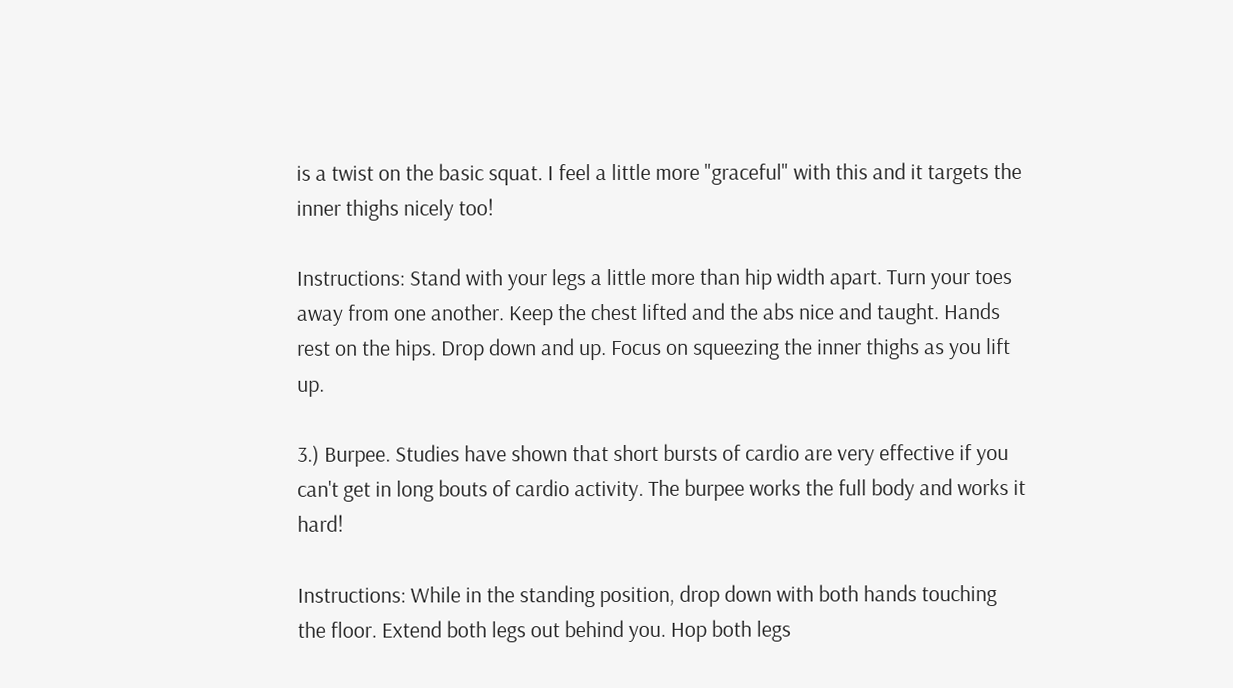is a twist on the basic squat. I feel a little more "graceful" with this and it targets the inner thighs nicely too!

Instructions: Stand with your legs a little more than hip width apart. Turn your toes away from one another. Keep the chest lifted and the abs nice and taught. Hands rest on the hips. Drop down and up. Focus on squeezing the inner thighs as you lift up.

3.) Burpee. Studies have shown that short bursts of cardio are very effective if you can't get in long bouts of cardio activity. The burpee works the full body and works it hard!

Instructions: While in the standing position, drop down with both hands touching the floor. Extend both legs out behind you. Hop both legs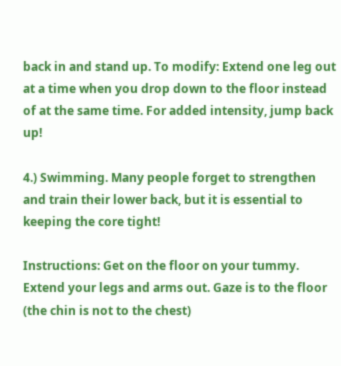back in and stand up. To modify: Extend one leg out at a time when you drop down to the floor instead of at the same time. For added intensity, jump back up!

4.) Swimming. Many people forget to strengthen and train their lower back, but it is essential to keeping the core tight!

Instructions: Get on the floor on your tummy. Extend your legs and arms out. Gaze is to the floor (the chin is not to the chest)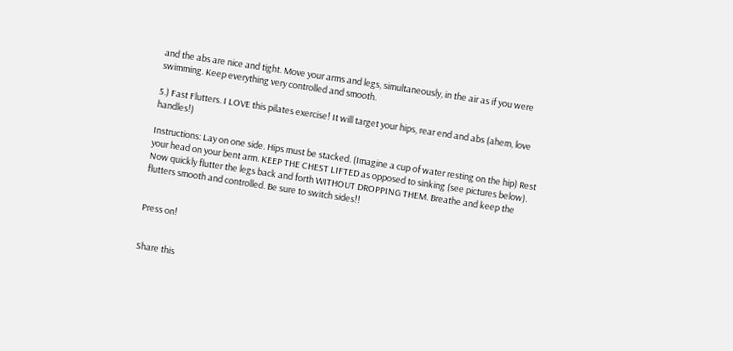and the abs are nice and tight. Move your arms and legs, simultaneously, in the air as if you were swimming. Keep everything very controlled and smooth.

5.) Fast Flutters. I LOVE this pilates exercise! It will target your hips, rear end and abs (ahem, love handles!)

Instructions: Lay on one side. Hips must be stacked. (Imagine a cup of water resting on the hip) Rest your head on your bent arm. KEEP THE CHEST LIFTED as opposed to sinking (see pictures below). Now quickly flutter the legs back and forth WITHOUT DROPPING THEM. Breathe and keep the flutters smooth and controlled. Be sure to switch sides!!


Press on!


Share this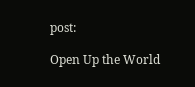post:

Open Up the World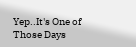Yep..It's One of Those Days